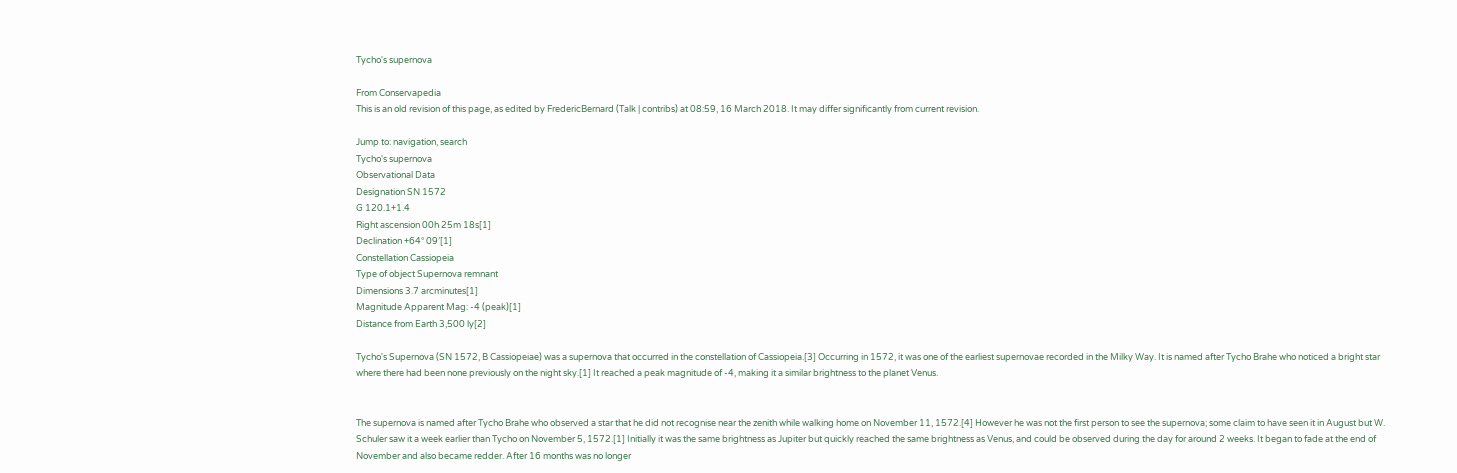Tycho's supernova

From Conservapedia
This is an old revision of this page, as edited by FredericBernard (Talk | contribs) at 08:59, 16 March 2018. It may differ significantly from current revision.

Jump to: navigation, search
Tycho's supernova
Observational Data
Designation SN 1572
G 120.1+1.4
Right ascension 00h 25m 18s[1]
Declination +64° 09′[1]
Constellation Cassiopeia
Type of object Supernova remnant
Dimensions 3.7 arcminutes[1]
Magnitude Apparent Mag: -4 (peak)[1]
Distance from Earth 3,500 ly[2]

Tycho's Supernova (SN 1572, B Cassiopeiae) was a supernova that occurred in the constellation of Cassiopeia.[3] Occurring in 1572, it was one of the earliest supernovae recorded in the Milky Way. It is named after Tycho Brahe who noticed a bright star where there had been none previously on the night sky.[1] It reached a peak magnitude of -4, making it a similar brightness to the planet Venus.


The supernova is named after Tycho Brahe who observed a star that he did not recognise near the zenith while walking home on November 11, 1572.[4] However he was not the first person to see the supernova; some claim to have seen it in August but W. Schuler saw it a week earlier than Tycho on November 5, 1572.[1] Initially it was the same brightness as Jupiter but quickly reached the same brightness as Venus, and could be observed during the day for around 2 weeks. It began to fade at the end of November and also became redder. After 16 months was no longer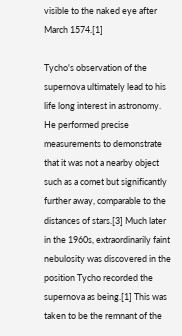visible to the naked eye after March 1574.[1]

Tycho's observation of the supernova ultimately lead to his life long interest in astronomy. He performed precise measurements to demonstrate that it was not a nearby object such as a comet but significantly further away, comparable to the distances of stars.[3] Much later in the 1960s, extraordinarily faint nebulosity was discovered in the position Tycho recorded the supernova as being.[1] This was taken to be the remnant of the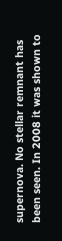supernova. No stellar remnant has been seen. In 2008 it was shown to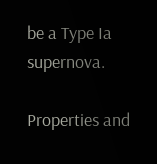be a Type Ia supernova.

Properties and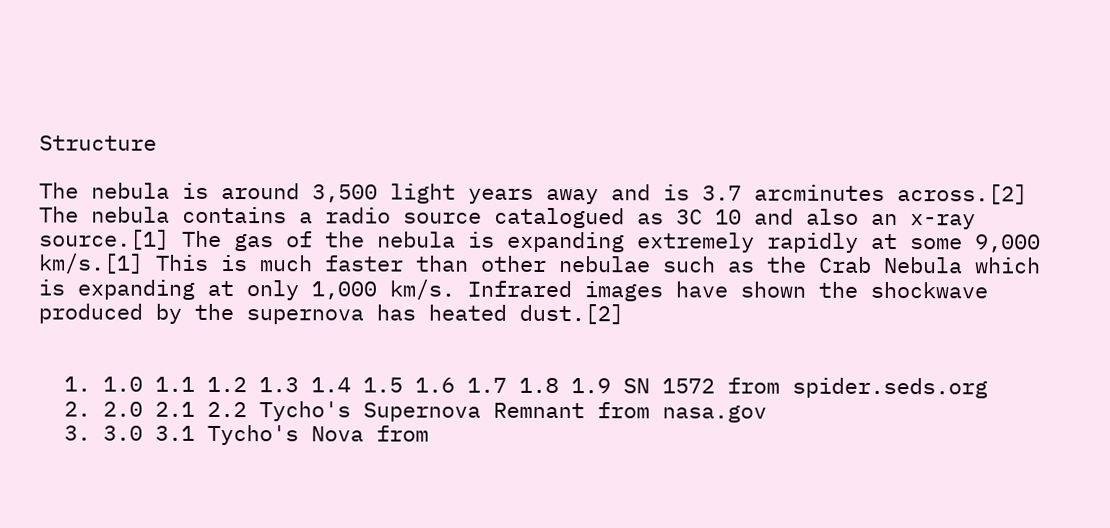Structure

The nebula is around 3,500 light years away and is 3.7 arcminutes across.[2] The nebula contains a radio source catalogued as 3C 10 and also an x-ray source.[1] The gas of the nebula is expanding extremely rapidly at some 9,000 km/s.[1] This is much faster than other nebulae such as the Crab Nebula which is expanding at only 1,000 km/s. Infrared images have shown the shockwave produced by the supernova has heated dust.[2]


  1. 1.0 1.1 1.2 1.3 1.4 1.5 1.6 1.7 1.8 1.9 SN 1572 from spider.seds.org
  2. 2.0 2.1 2.2 Tycho's Supernova Remnant from nasa.gov
  3. 3.0 3.1 Tycho's Nova from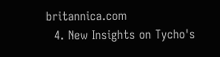britannica.com
  4. New Insights on Tycho's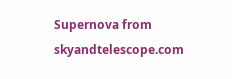Supernova from skyandtelescope.com